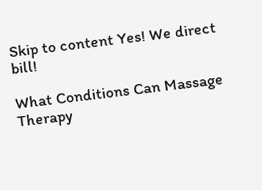Skip to content Yes! We direct bill!

What Conditions Can Massage Therapy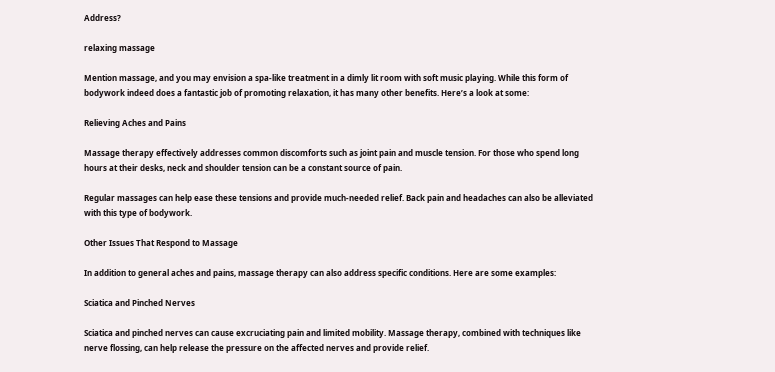Address?

relaxing massage

Mention massage, and you may envision a spa-like treatment in a dimly lit room with soft music playing. While this form of bodywork indeed does a fantastic job of promoting relaxation, it has many other benefits. Here’s a look at some:

Relieving Aches and Pains

Massage therapy effectively addresses common discomforts such as joint pain and muscle tension. For those who spend long hours at their desks, neck and shoulder tension can be a constant source of pain.

Regular massages can help ease these tensions and provide much-needed relief. Back pain and headaches can also be alleviated with this type of bodywork.

Other Issues That Respond to Massage

In addition to general aches and pains, massage therapy can also address specific conditions. Here are some examples:

Sciatica and Pinched Nerves

Sciatica and pinched nerves can cause excruciating pain and limited mobility. Massage therapy, combined with techniques like nerve flossing, can help release the pressure on the affected nerves and provide relief.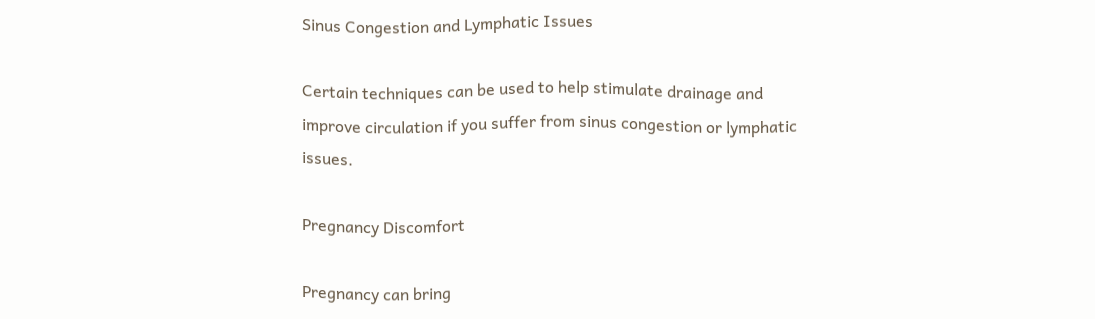Sinus Congestion and Lymphatic Issues

Certain techniques can be used to help stimulate drainage and improve circulation if you suffer from sinus congestion or lymphatic issues.

Pregnancy Discomfort

Pregnancy can bring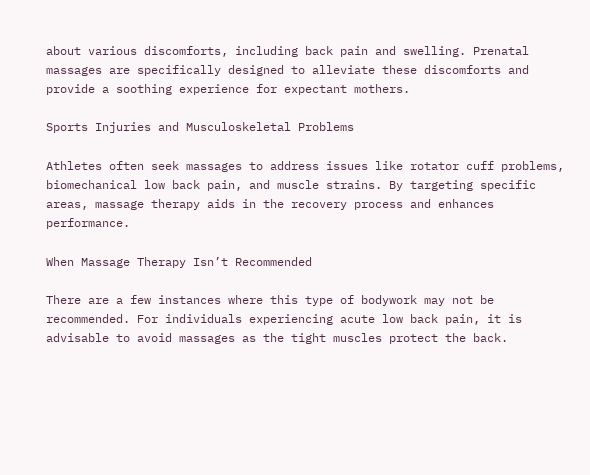about various discomforts, including back pain and swelling. Prenatal massages are specifically designed to alleviate these discomforts and provide a soothing experience for expectant mothers.

Sports Injuries and Musculoskeletal Problems

Athletes often seek massages to address issues like rotator cuff problems, biomechanical low back pain, and muscle strains. By targeting specific areas, massage therapy aids in the recovery process and enhances performance.

When Massage Therapy Isn’t Recommended

There are a few instances where this type of bodywork may not be recommended. For individuals experiencing acute low back pain, it is advisable to avoid massages as the tight muscles protect the back.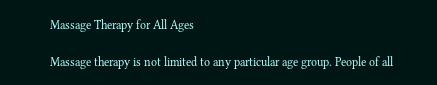Massage Therapy for All Ages

Massage therapy is not limited to any particular age group. People of all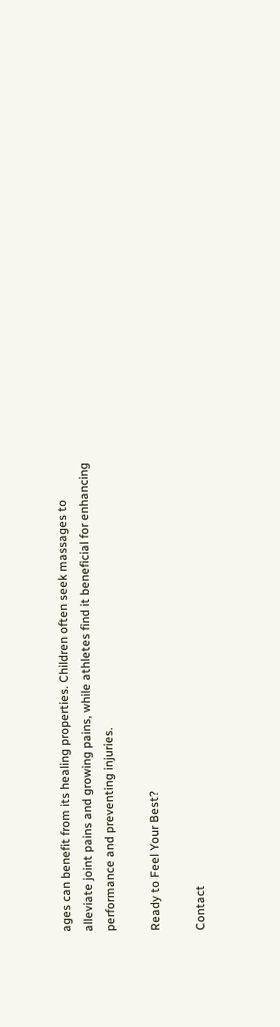ages can benefit from its healing properties. Children often seek massages to alleviate joint pains and growing pains, while athletes find it beneficial for enhancing performance and preventing injuries.

Ready to Feel Your Best?

Contact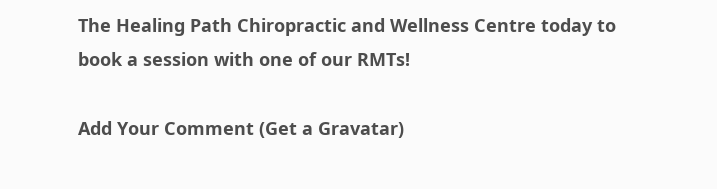The Healing Path Chiropractic and Wellness Centre today to book a session with one of our RMTs!

Add Your Comment (Get a Gravatar)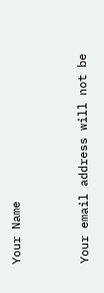Your Name


Your email address will not be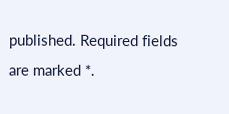published. Required fields are marked *.